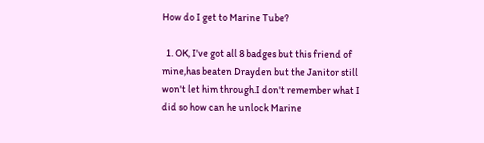How do I get to Marine Tube?

  1. OK, I've got all 8 badges but this friend of mine,has beaten Drayden but the Janitor still won't let him through.I don't remember what I did so how can he unlock Marine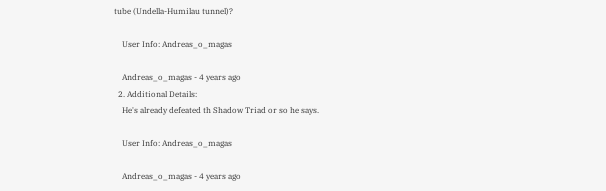tube (Undella-Humilau tunnel)?

    User Info: Andreas_o_magas

    Andreas_o_magas - 4 years ago
  2. Additional Details:
    He's already defeated th Shadow Triad or so he says.

    User Info: Andreas_o_magas

    Andreas_o_magas - 4 years ago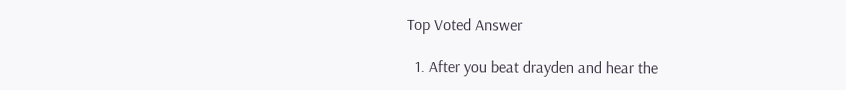Top Voted Answer

  1. After you beat drayden and hear the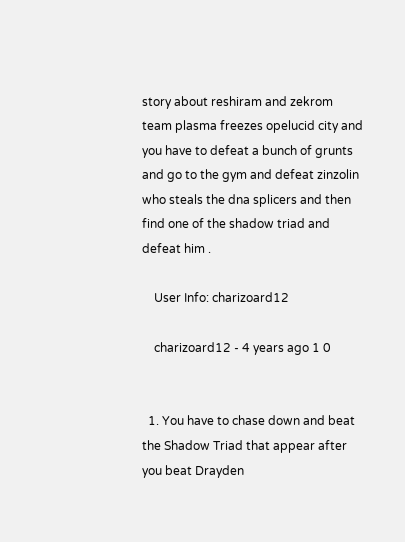story about reshiram and zekrom team plasma freezes opelucid city and you have to defeat a bunch of grunts and go to the gym and defeat zinzolin who steals the dna splicers and then find one of the shadow triad and defeat him .

    User Info: charizoard12

    charizoard12 - 4 years ago 1 0


  1. You have to chase down and beat the Shadow Triad that appear after you beat Drayden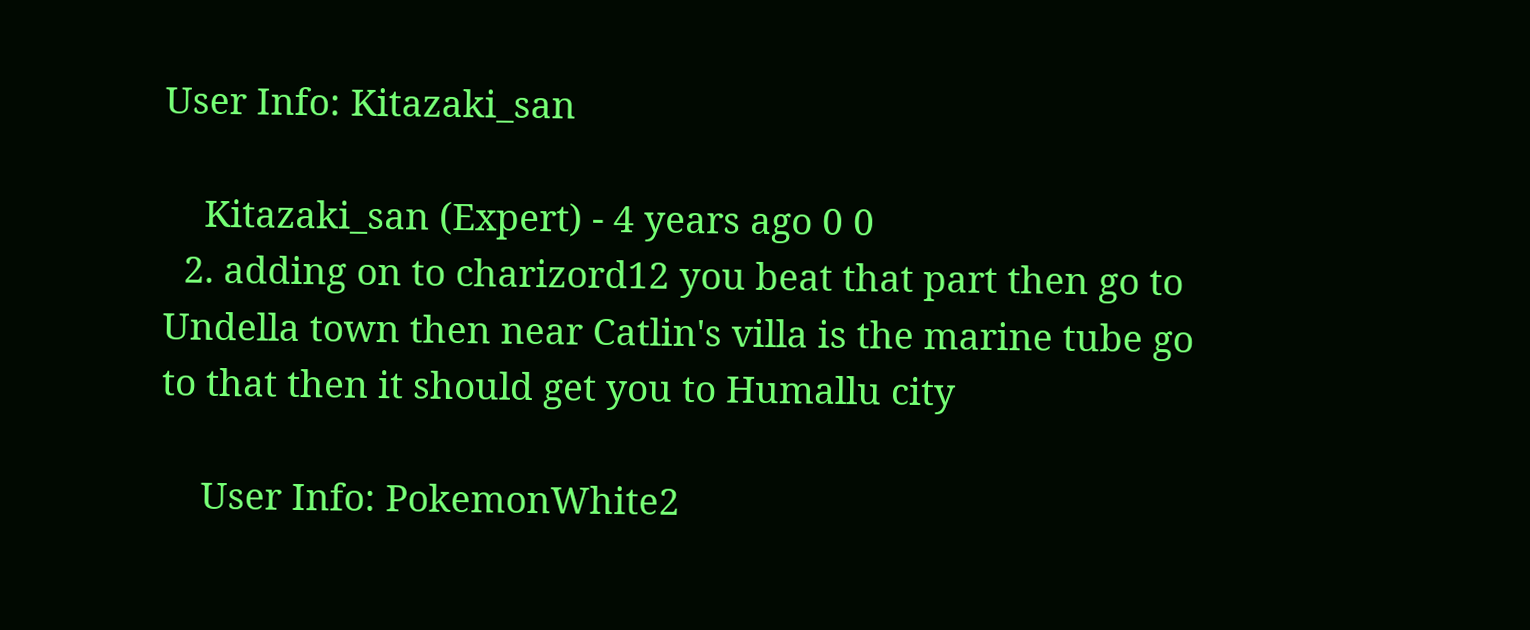User Info: Kitazaki_san

    Kitazaki_san (Expert) - 4 years ago 0 0
  2. adding on to charizord12 you beat that part then go to Undella town then near Catlin's villa is the marine tube go to that then it should get you to Humallu city

    User Info: PokemonWhite2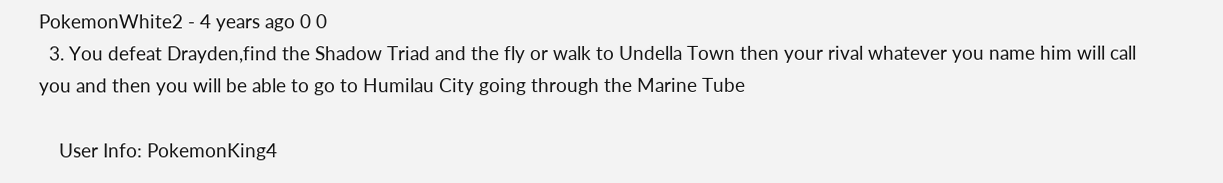PokemonWhite2 - 4 years ago 0 0
  3. You defeat Drayden,find the Shadow Triad and the fly or walk to Undella Town then your rival whatever you name him will call you and then you will be able to go to Humilau City going through the Marine Tube

    User Info: PokemonKing4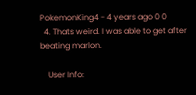PokemonKing4 - 4 years ago 0 0
  4. Thats weird. I was able to get after beating marlon.

    User Info: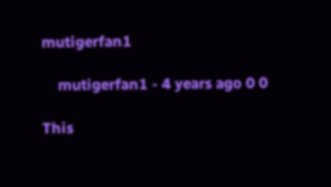mutigerfan1

    mutigerfan1 - 4 years ago 0 0

This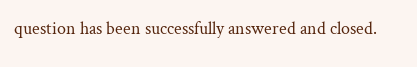question has been successfully answered and closed.